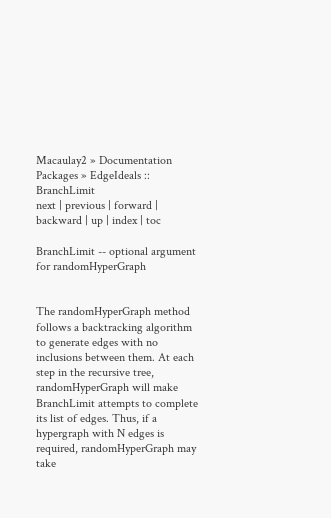Macaulay2 » Documentation
Packages » EdgeIdeals :: BranchLimit
next | previous | forward | backward | up | index | toc

BranchLimit -- optional argument for randomHyperGraph


The randomHyperGraph method follows a backtracking algorithm to generate edges with no inclusions between them. At each step in the recursive tree, randomHyperGraph will make BranchLimit attempts to complete its list of edges. Thus, if a hypergraph with N edges is required, randomHyperGraph may take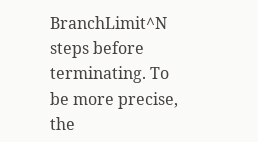BranchLimit^N steps before terminating. To be more precise, the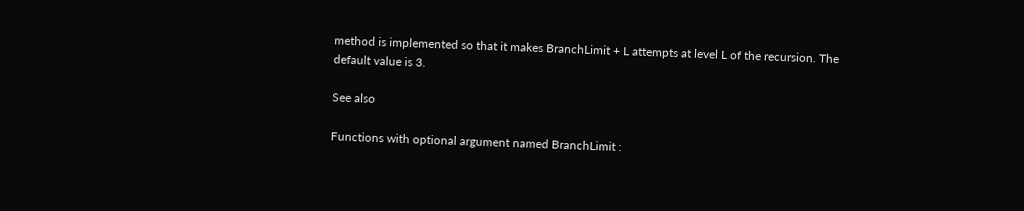method is implemented so that it makes BranchLimit + L attempts at level L of the recursion. The default value is 3.

See also

Functions with optional argument named BranchLimit :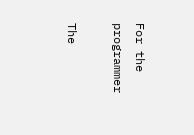For the programmer

The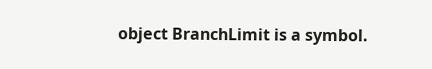object BranchLimit is a symbol.